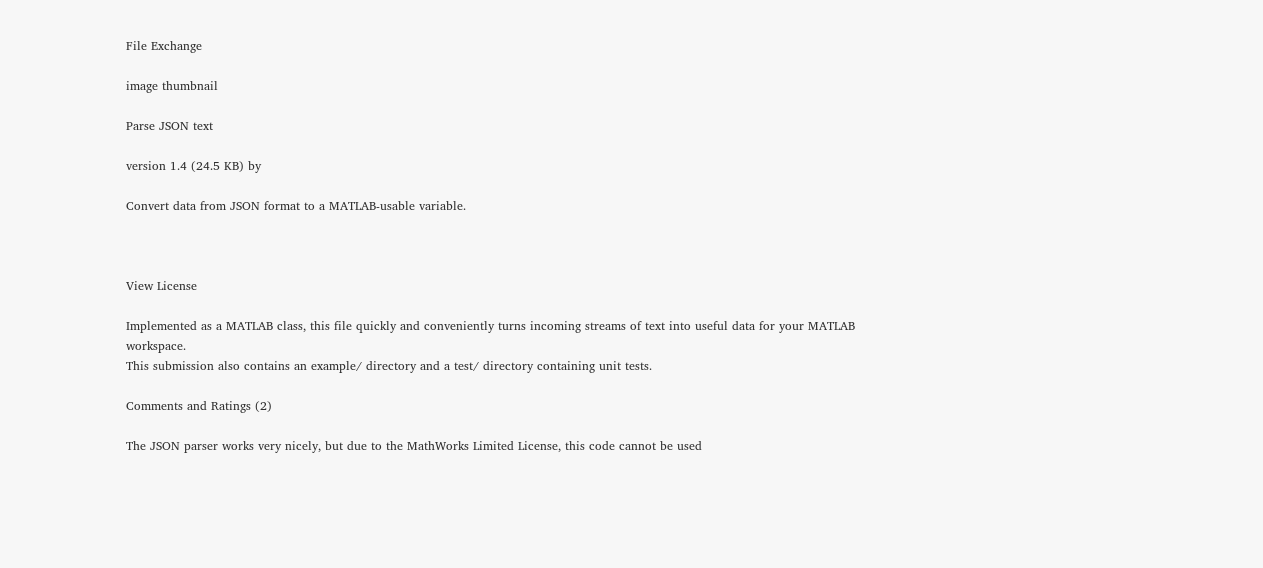File Exchange

image thumbnail

Parse JSON text

version 1.4 (24.5 KB) by

Convert data from JSON format to a MATLAB-usable variable.



View License

Implemented as a MATLAB class, this file quickly and conveniently turns incoming streams of text into useful data for your MATLAB workspace.
This submission also contains an example/ directory and a test/ directory containing unit tests.

Comments and Ratings (2)

The JSON parser works very nicely, but due to the MathWorks Limited License, this code cannot be used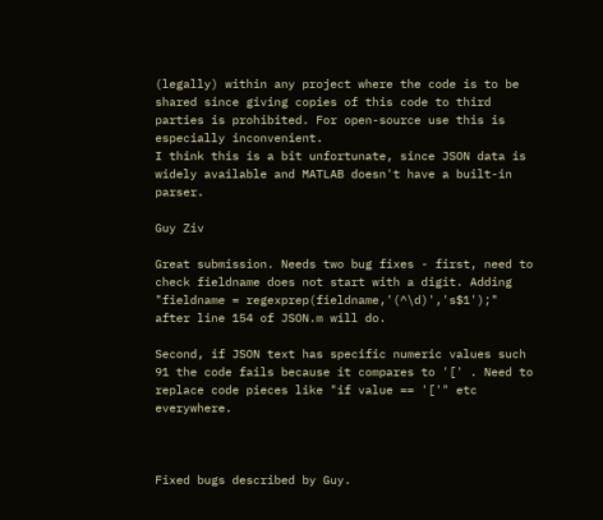(legally) within any project where the code is to be shared since giving copies of this code to third parties is prohibited. For open-source use this is especially inconvenient.
I think this is a bit unfortunate, since JSON data is widely available and MATLAB doesn't have a built-in parser.

Guy Ziv

Great submission. Needs two bug fixes - first, need to check fieldname does not start with a digit. Adding "fieldname = regexprep(fieldname,'(^\d)','s$1');" after line 154 of JSON.m will do.

Second, if JSON text has specific numeric values such 91 the code fails because it compares to '[' . Need to replace code pieces like "if value == '['" etc everywhere.



Fixed bugs described by Guy.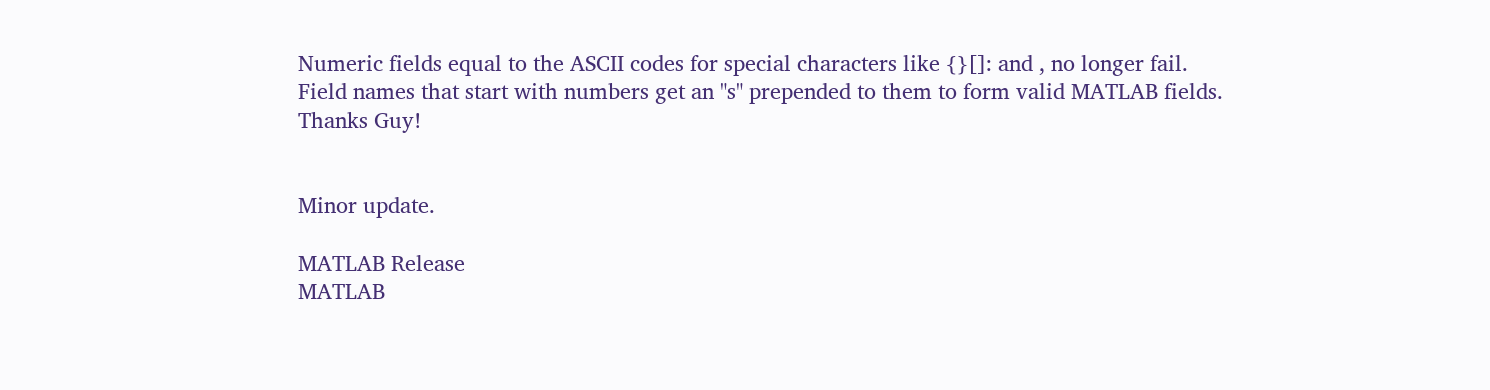Numeric fields equal to the ASCII codes for special characters like {}[]: and , no longer fail.
Field names that start with numbers get an "s" prepended to them to form valid MATLAB fields.
Thanks Guy!


Minor update.

MATLAB Release
MATLAB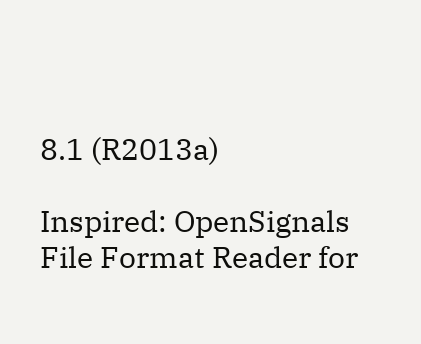8.1 (R2013a)

Inspired: OpenSignals File Format Reader for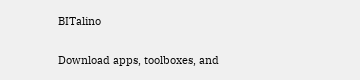BITalino

Download apps, toolboxes, and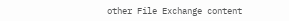other File Exchange content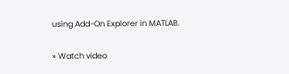using Add-On Explorer in MATLAB.

» Watch video